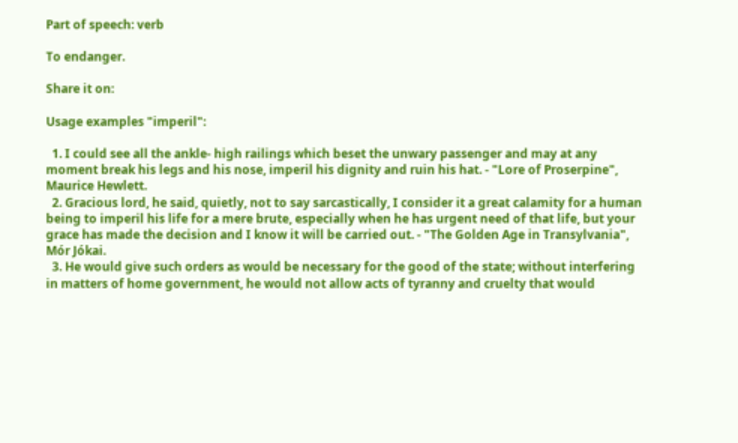Part of speech: verb

To endanger.

Share it on:

Usage examples "imperil":

  1. I could see all the ankle- high railings which beset the unwary passenger and may at any moment break his legs and his nose, imperil his dignity and ruin his hat. - "Lore of Proserpine", Maurice Hewlett.
  2. Gracious lord, he said, quietly, not to say sarcastically, I consider it a great calamity for a human being to imperil his life for a mere brute, especially when he has urgent need of that life, but your grace has made the decision and I know it will be carried out. - "The Golden Age in Transylvania", Mór Jókai.
  3. He would give such orders as would be necessary for the good of the state; without interfering in matters of home government, he would not allow acts of tyranny and cruelty that would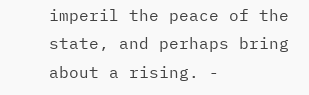imperil the peace of the state, and perhaps bring about a rising. -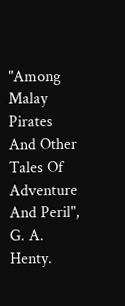"Among Malay Pirates And Other Tales Of Adventure And Peril", G. A. Henty.